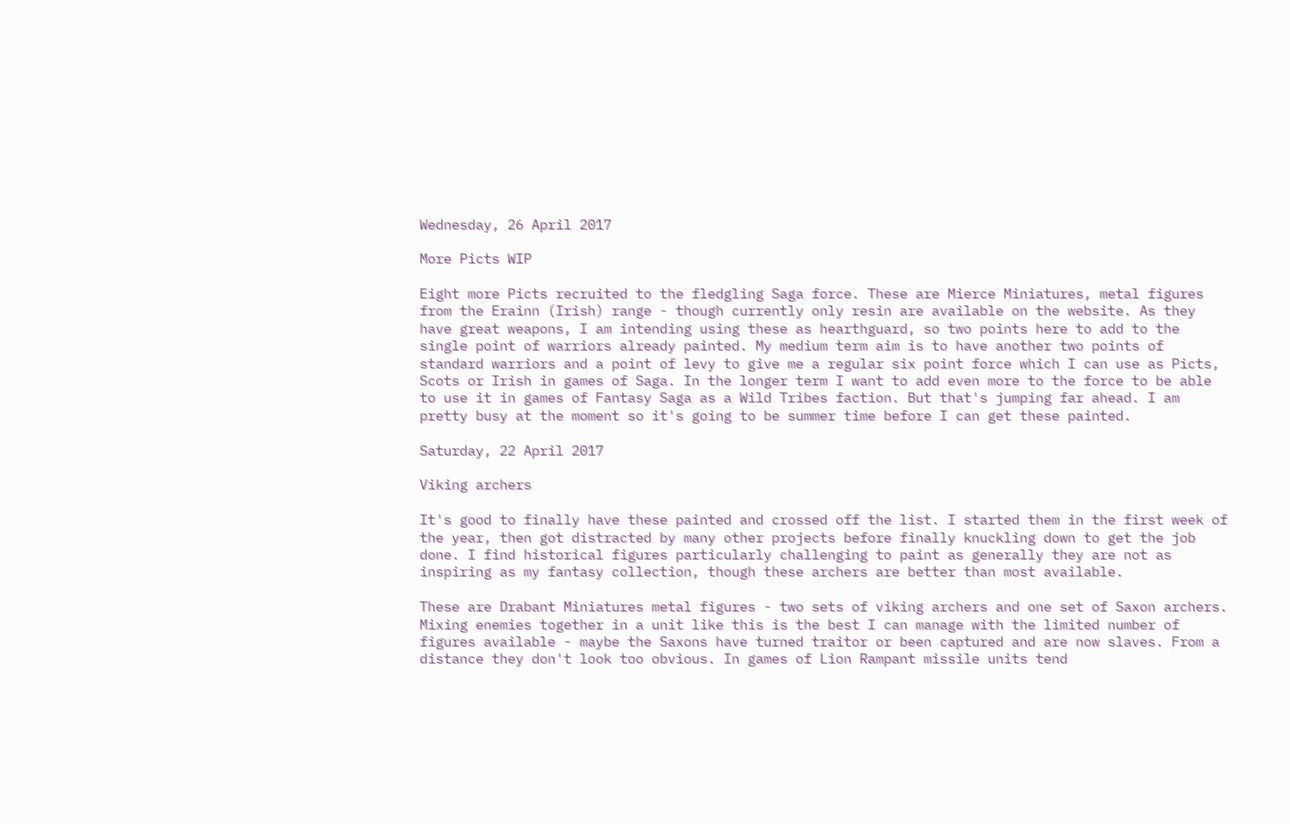Wednesday, 26 April 2017

More Picts WIP

Eight more Picts recruited to the fledgling Saga force. These are Mierce Miniatures, metal figures from the Erainn (Irish) range - though currently only resin are available on the website. As they have great weapons, I am intending using these as hearthguard, so two points here to add to the single point of warriors already painted. My medium term aim is to have another two points of standard warriors and a point of levy to give me a regular six point force which I can use as Picts, Scots or Irish in games of Saga. In the longer term I want to add even more to the force to be able to use it in games of Fantasy Saga as a Wild Tribes faction. But that's jumping far ahead. I am pretty busy at the moment so it's going to be summer time before I can get these painted.

Saturday, 22 April 2017

Viking archers

It's good to finally have these painted and crossed off the list. I started them in the first week of the year, then got distracted by many other projects before finally knuckling down to get the job done. I find historical figures particularly challenging to paint as generally they are not as inspiring as my fantasy collection, though these archers are better than most available.

These are Drabant Miniatures metal figures - two sets of viking archers and one set of Saxon archers. Mixing enemies together in a unit like this is the best I can manage with the limited number of figures available - maybe the Saxons have turned traitor or been captured and are now slaves. From a distance they don't look too obvious. In games of Lion Rampant missile units tend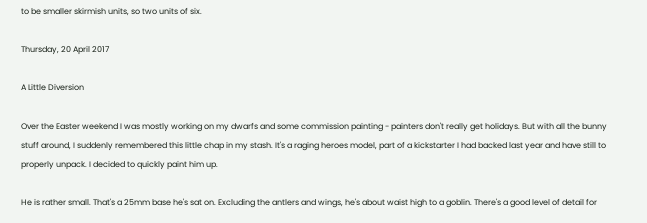to be smaller skirmish units, so two units of six.

Thursday, 20 April 2017

A Little Diversion

Over the Easter weekend I was mostly working on my dwarfs and some commission painting - painters don't really get holidays. But with all the bunny stuff around, I suddenly remembered this little chap in my stash. It's a raging heroes model, part of a kickstarter I had backed last year and have still to properly unpack. I decided to quickly paint him up.

He is rather small. That's a 25mm base he's sat on. Excluding the antlers and wings, he's about waist high to a goblin. There's a good level of detail for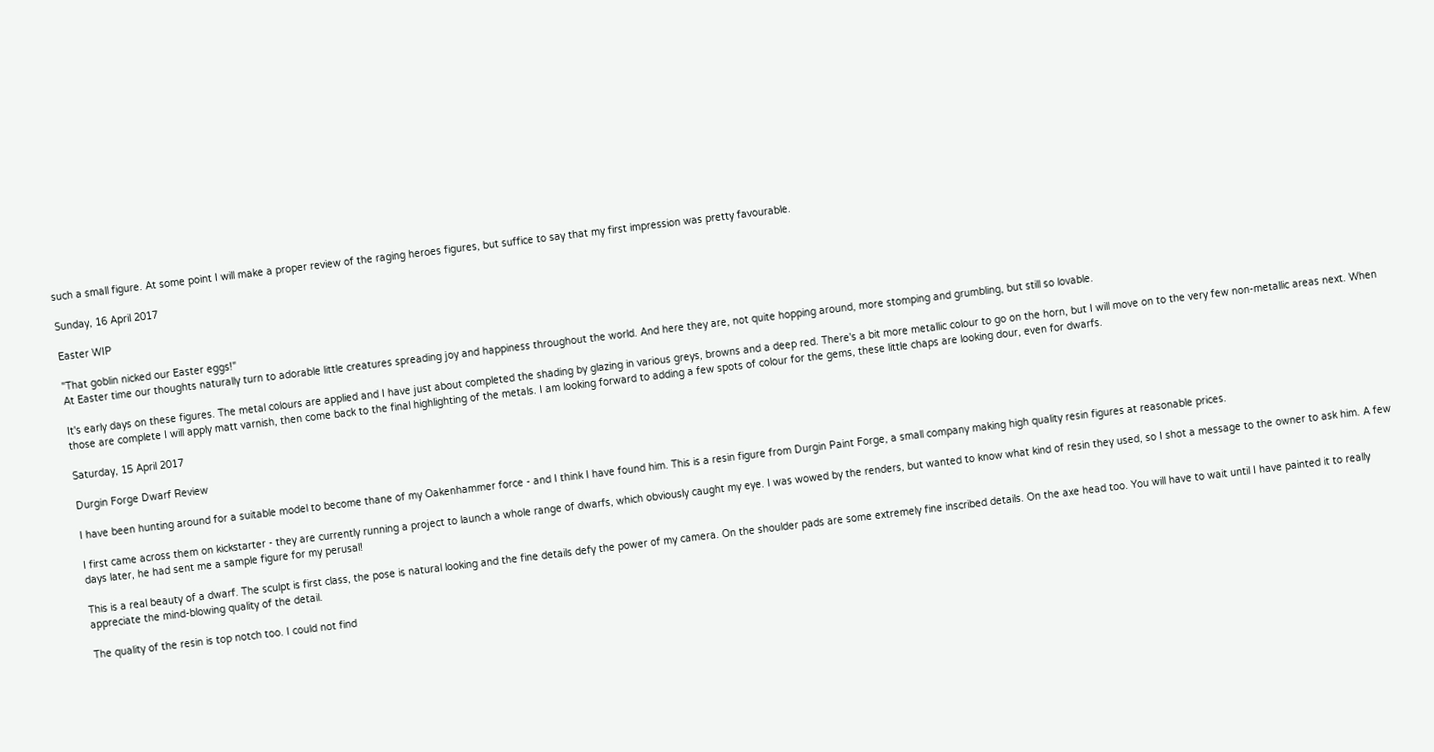such a small figure. At some point I will make a proper review of the raging heroes figures, but suffice to say that my first impression was pretty favourable.

Sunday, 16 April 2017

Easter WIP

"That goblin nicked our Easter eggs!"
At Easter time our thoughts naturally turn to adorable little creatures spreading joy and happiness throughout the world. And here they are, not quite hopping around, more stomping and grumbling, but still so lovable.

It's early days on these figures. The metal colours are applied and I have just about completed the shading by glazing in various greys, browns and a deep red. There's a bit more metallic colour to go on the horn, but I will move on to the very few non-metallic areas next. When those are complete I will apply matt varnish, then come back to the final highlighting of the metals. I am looking forward to adding a few spots of colour for the gems, these little chaps are looking dour, even for dwarfs.

Saturday, 15 April 2017

Durgin Forge Dwarf Review

I have been hunting around for a suitable model to become thane of my Oakenhammer force - and I think I have found him. This is a resin figure from Durgin Paint Forge, a small company making high quality resin figures at reasonable prices.

I first came across them on kickstarter - they are currently running a project to launch a whole range of dwarfs, which obviously caught my eye. I was wowed by the renders, but wanted to know what kind of resin they used, so I shot a message to the owner to ask him. A few days later, he had sent me a sample figure for my perusal!

This is a real beauty of a dwarf. The sculpt is first class, the pose is natural looking and the fine details defy the power of my camera. On the shoulder pads are some extremely fine inscribed details. On the axe head too. You will have to wait until I have painted it to really appreciate the mind-blowing quality of the detail.

The quality of the resin is top notch too. I could not find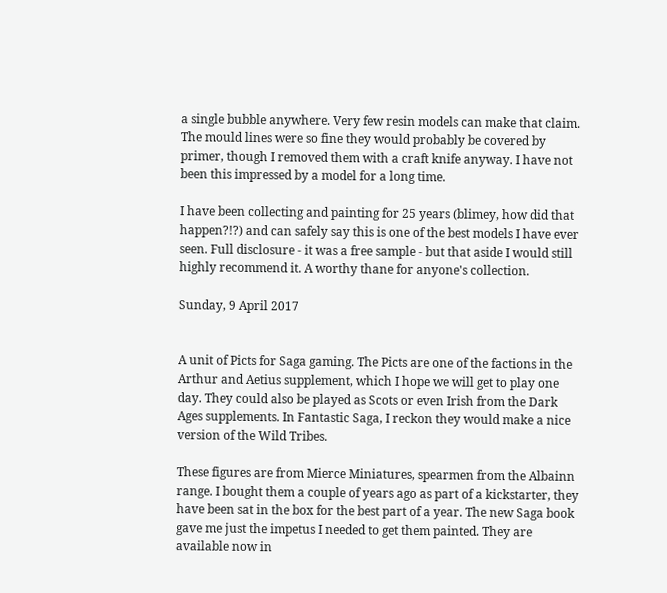a single bubble anywhere. Very few resin models can make that claim. The mould lines were so fine they would probably be covered by primer, though I removed them with a craft knife anyway. I have not been this impressed by a model for a long time.

I have been collecting and painting for 25 years (blimey, how did that happen?!?) and can safely say this is one of the best models I have ever seen. Full disclosure - it was a free sample - but that aside I would still highly recommend it. A worthy thane for anyone's collection.

Sunday, 9 April 2017


A unit of Picts for Saga gaming. The Picts are one of the factions in the Arthur and Aetius supplement, which I hope we will get to play one day. They could also be played as Scots or even Irish from the Dark Ages supplements. In Fantastic Saga, I reckon they would make a nice version of the Wild Tribes.

These figures are from Mierce Miniatures, spearmen from the Albainn range. I bought them a couple of years ago as part of a kickstarter, they have been sat in the box for the best part of a year. The new Saga book gave me just the impetus I needed to get them painted. They are available now in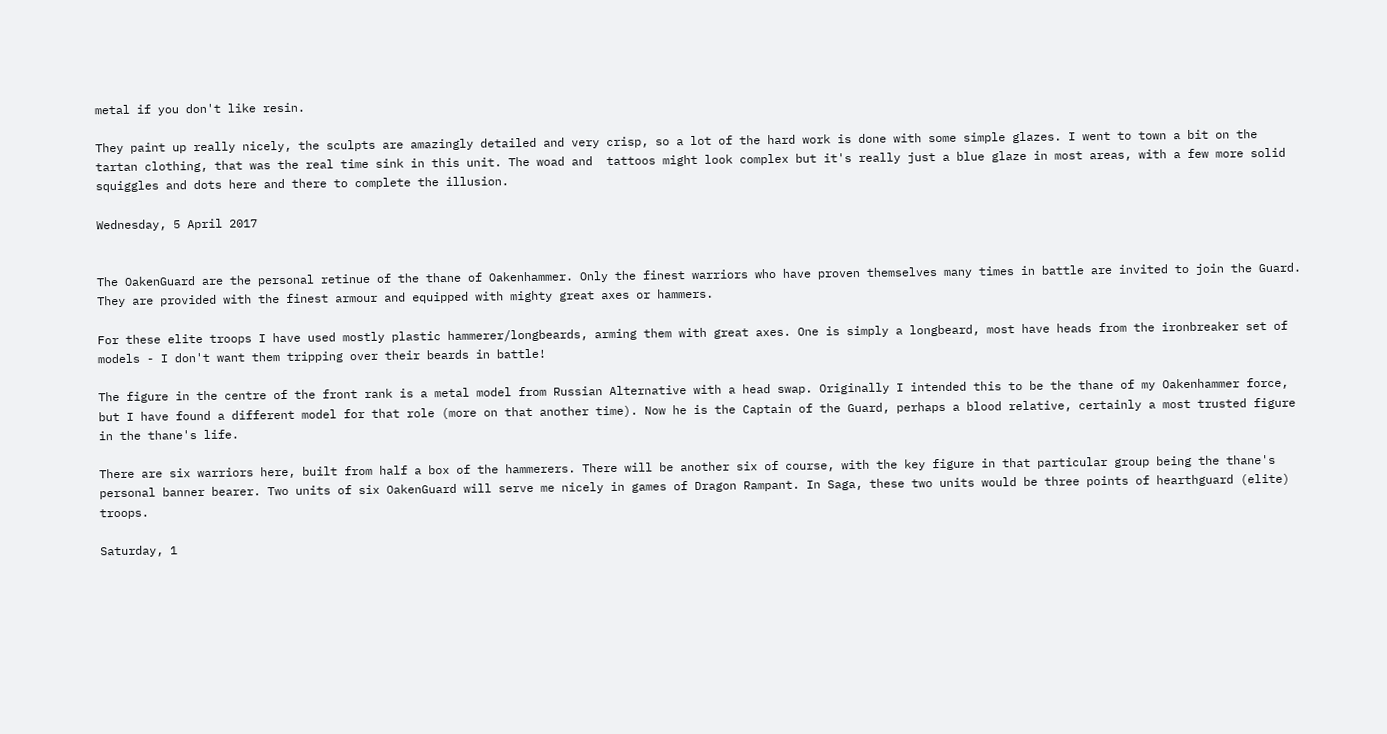metal if you don't like resin.

They paint up really nicely, the sculpts are amazingly detailed and very crisp, so a lot of the hard work is done with some simple glazes. I went to town a bit on the tartan clothing, that was the real time sink in this unit. The woad and  tattoos might look complex but it's really just a blue glaze in most areas, with a few more solid squiggles and dots here and there to complete the illusion.

Wednesday, 5 April 2017


The OakenGuard are the personal retinue of the thane of Oakenhammer. Only the finest warriors who have proven themselves many times in battle are invited to join the Guard. They are provided with the finest armour and equipped with mighty great axes or hammers.

For these elite troops I have used mostly plastic hammerer/longbeards, arming them with great axes. One is simply a longbeard, most have heads from the ironbreaker set of models - I don't want them tripping over their beards in battle!

The figure in the centre of the front rank is a metal model from Russian Alternative with a head swap. Originally I intended this to be the thane of my Oakenhammer force, but I have found a different model for that role (more on that another time). Now he is the Captain of the Guard, perhaps a blood relative, certainly a most trusted figure in the thane's life.

There are six warriors here, built from half a box of the hammerers. There will be another six of course, with the key figure in that particular group being the thane's personal banner bearer. Two units of six OakenGuard will serve me nicely in games of Dragon Rampant. In Saga, these two units would be three points of hearthguard (elite) troops.

Saturday, 1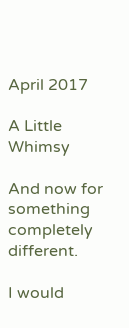April 2017

A Little Whimsy

And now for something completely different.

I would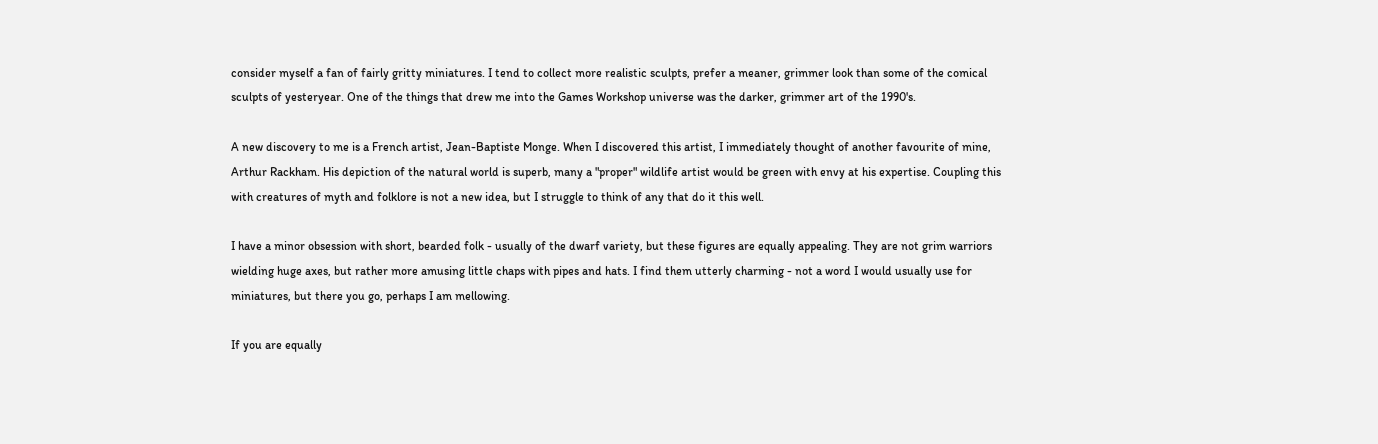consider myself a fan of fairly gritty miniatures. I tend to collect more realistic sculpts, prefer a meaner, grimmer look than some of the comical sculpts of yesteryear. One of the things that drew me into the Games Workshop universe was the darker, grimmer art of the 1990's.

A new discovery to me is a French artist, Jean-Baptiste Monge. When I discovered this artist, I immediately thought of another favourite of mine, Arthur Rackham. His depiction of the natural world is superb, many a "proper" wildlife artist would be green with envy at his expertise. Coupling this with creatures of myth and folklore is not a new idea, but I struggle to think of any that do it this well.

I have a minor obsession with short, bearded folk - usually of the dwarf variety, but these figures are equally appealing. They are not grim warriors wielding huge axes, but rather more amusing little chaps with pipes and hats. I find them utterly charming - not a word I would usually use for miniatures, but there you go, perhaps I am mellowing.

If you are equally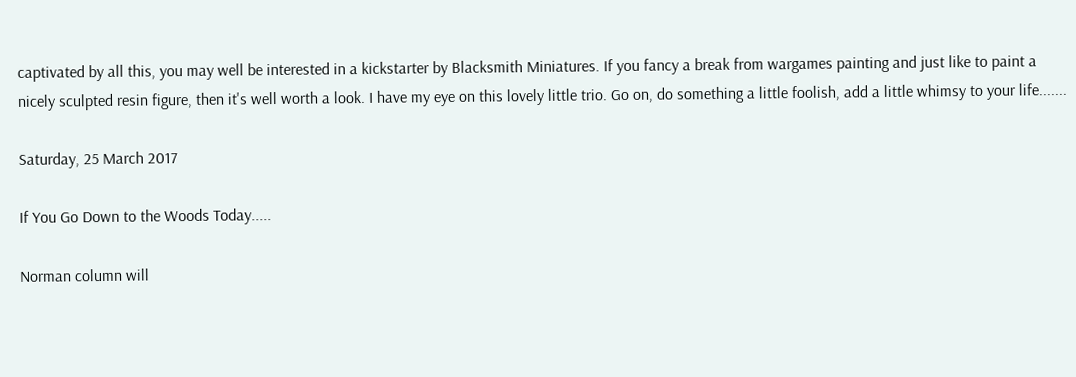captivated by all this, you may well be interested in a kickstarter by Blacksmith Miniatures. If you fancy a break from wargames painting and just like to paint a nicely sculpted resin figure, then it's well worth a look. I have my eye on this lovely little trio. Go on, do something a little foolish, add a little whimsy to your life.......

Saturday, 25 March 2017

If You Go Down to the Woods Today.....

Norman column will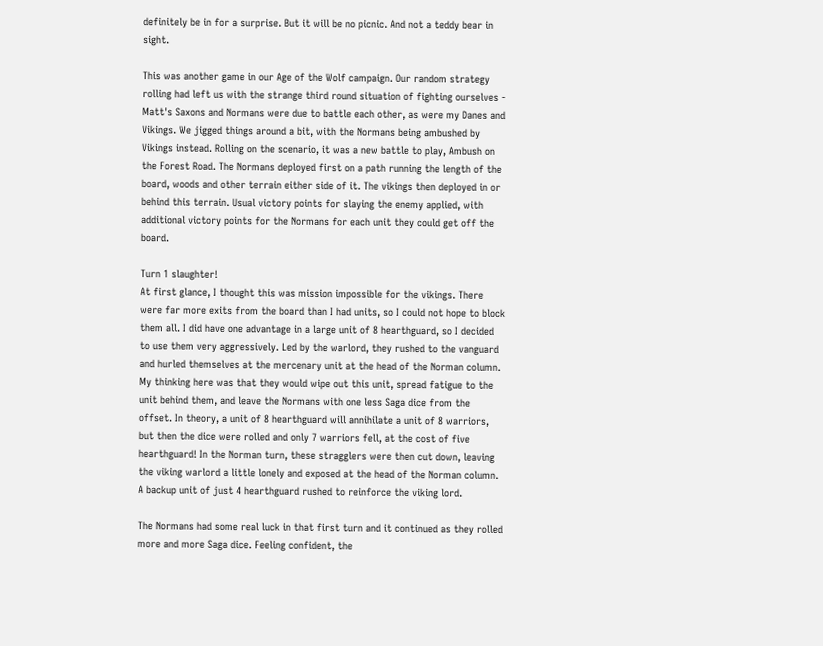definitely be in for a surprise. But it will be no picnic. And not a teddy bear in sight.

This was another game in our Age of the Wolf campaign. Our random strategy rolling had left us with the strange third round situation of fighting ourselves - Matt's Saxons and Normans were due to battle each other, as were my Danes and Vikings. We jigged things around a bit, with the Normans being ambushed by Vikings instead. Rolling on the scenario, it was a new battle to play, Ambush on the Forest Road. The Normans deployed first on a path running the length of the board, woods and other terrain either side of it. The vikings then deployed in or behind this terrain. Usual victory points for slaying the enemy applied, with additional victory points for the Normans for each unit they could get off the board.

Turn 1 slaughter!
At first glance, I thought this was mission impossible for the vikings. There were far more exits from the board than I had units, so I could not hope to block them all. I did have one advantage in a large unit of 8 hearthguard, so I decided to use them very aggressively. Led by the warlord, they rushed to the vanguard and hurled themselves at the mercenary unit at the head of the Norman column. My thinking here was that they would wipe out this unit, spread fatigue to the unit behind them, and leave the Normans with one less Saga dice from the offset. In theory, a unit of 8 hearthguard will annihilate a unit of 8 warriors, but then the dice were rolled and only 7 warriors fell, at the cost of five hearthguard! In the Norman turn, these stragglers were then cut down, leaving the viking warlord a little lonely and exposed at the head of the Norman column. A backup unit of just 4 hearthguard rushed to reinforce the viking lord.

The Normans had some real luck in that first turn and it continued as they rolled more and more Saga dice. Feeling confident, the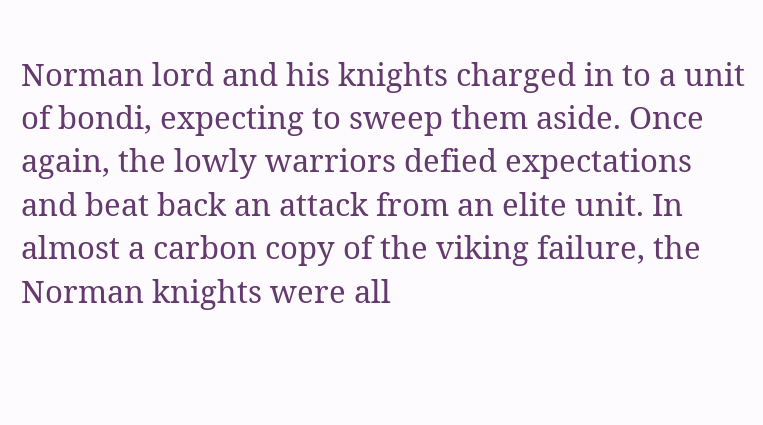Norman lord and his knights charged in to a unit of bondi, expecting to sweep them aside. Once again, the lowly warriors defied expectations and beat back an attack from an elite unit. In almost a carbon copy of the viking failure, the Norman knights were all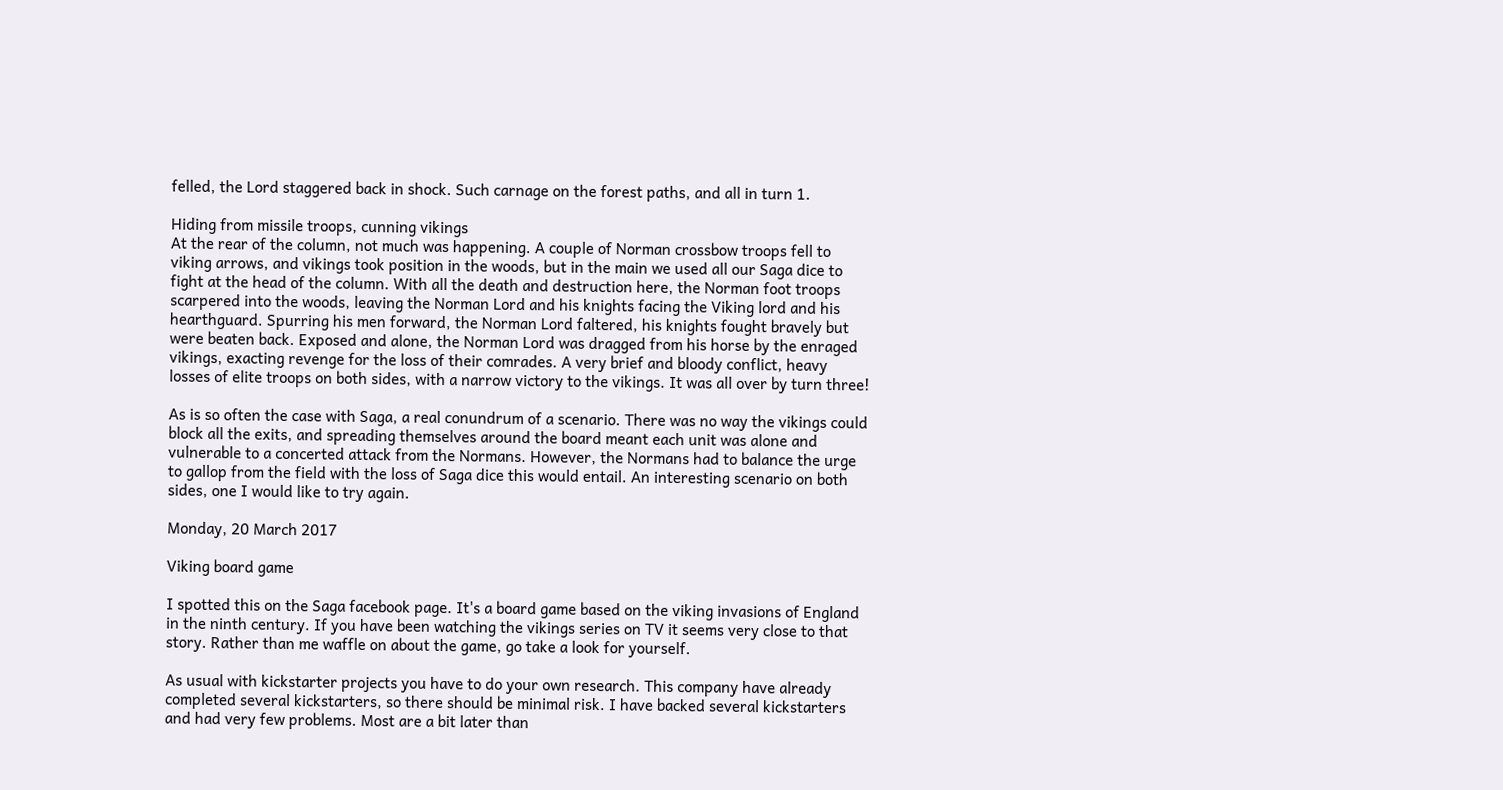felled, the Lord staggered back in shock. Such carnage on the forest paths, and all in turn 1.

Hiding from missile troops, cunning vikings
At the rear of the column, not much was happening. A couple of Norman crossbow troops fell to viking arrows, and vikings took position in the woods, but in the main we used all our Saga dice to fight at the head of the column. With all the death and destruction here, the Norman foot troops scarpered into the woods, leaving the Norman Lord and his knights facing the Viking lord and his hearthguard. Spurring his men forward, the Norman Lord faltered, his knights fought bravely but were beaten back. Exposed and alone, the Norman Lord was dragged from his horse by the enraged vikings, exacting revenge for the loss of their comrades. A very brief and bloody conflict, heavy losses of elite troops on both sides, with a narrow victory to the vikings. It was all over by turn three!

As is so often the case with Saga, a real conundrum of a scenario. There was no way the vikings could block all the exits, and spreading themselves around the board meant each unit was alone and vulnerable to a concerted attack from the Normans. However, the Normans had to balance the urge to gallop from the field with the loss of Saga dice this would entail. An interesting scenario on both sides, one I would like to try again.

Monday, 20 March 2017

Viking board game

I spotted this on the Saga facebook page. It's a board game based on the viking invasions of England in the ninth century. If you have been watching the vikings series on TV it seems very close to that story. Rather than me waffle on about the game, go take a look for yourself.

As usual with kickstarter projects you have to do your own research. This company have already completed several kickstarters, so there should be minimal risk. I have backed several kickstarters and had very few problems. Most are a bit later than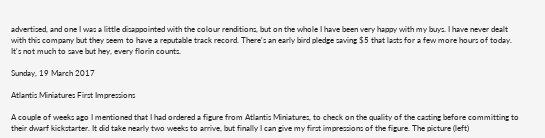advertised, and one I was a little disappointed with the colour renditions, but on the whole I have been very happy with my buys. I have never dealt with this company but they seem to have a reputable track record. There's an early bird pledge saving $5 that lasts for a few more hours of today. It's not much to save but hey, every florin counts.

Sunday, 19 March 2017

Atlantis Miniatures First Impressions

A couple of weeks ago I mentioned that I had ordered a figure from Atlantis Miniatures, to check on the quality of the casting before committing to their dwarf kickstarter. It did take nearly two weeks to arrive, but finally I can give my first impressions of the figure. The picture (left)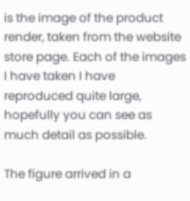is the image of the product render, taken from the website store page. Each of the images I have taken I have reproduced quite large, hopefully you can see as much detail as possible.

The figure arrived in a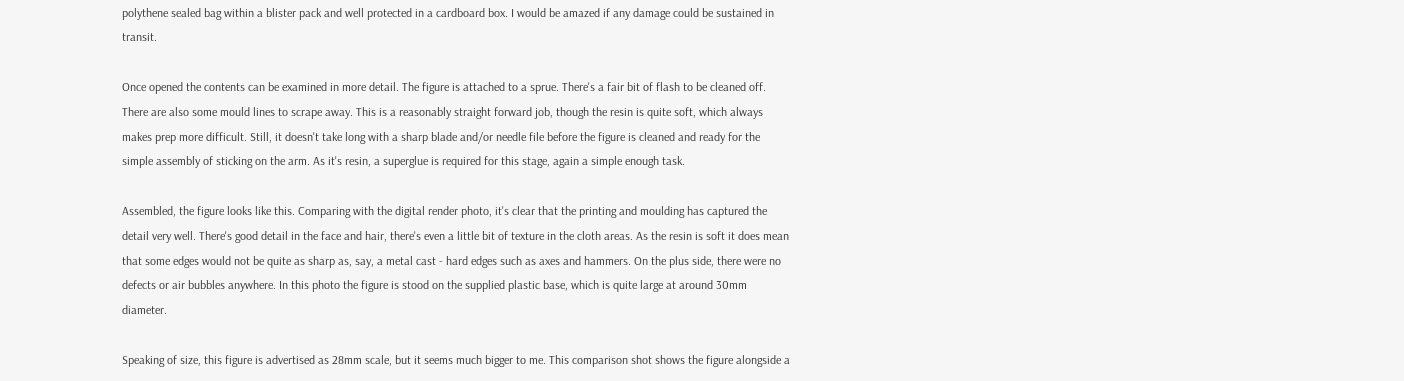polythene sealed bag within a blister pack and well protected in a cardboard box. I would be amazed if any damage could be sustained in transit.

Once opened the contents can be examined in more detail. The figure is attached to a sprue. There's a fair bit of flash to be cleaned off. There are also some mould lines to scrape away. This is a reasonably straight forward job, though the resin is quite soft, which always makes prep more difficult. Still, it doesn't take long with a sharp blade and/or needle file before the figure is cleaned and ready for the simple assembly of sticking on the arm. As it's resin, a superglue is required for this stage, again a simple enough task.

Assembled, the figure looks like this. Comparing with the digital render photo, it's clear that the printing and moulding has captured the detail very well. There's good detail in the face and hair, there's even a little bit of texture in the cloth areas. As the resin is soft it does mean that some edges would not be quite as sharp as, say, a metal cast - hard edges such as axes and hammers. On the plus side, there were no defects or air bubbles anywhere. In this photo the figure is stood on the supplied plastic base, which is quite large at around 30mm diameter.

Speaking of size, this figure is advertised as 28mm scale, but it seems much bigger to me. This comparison shot shows the figure alongside a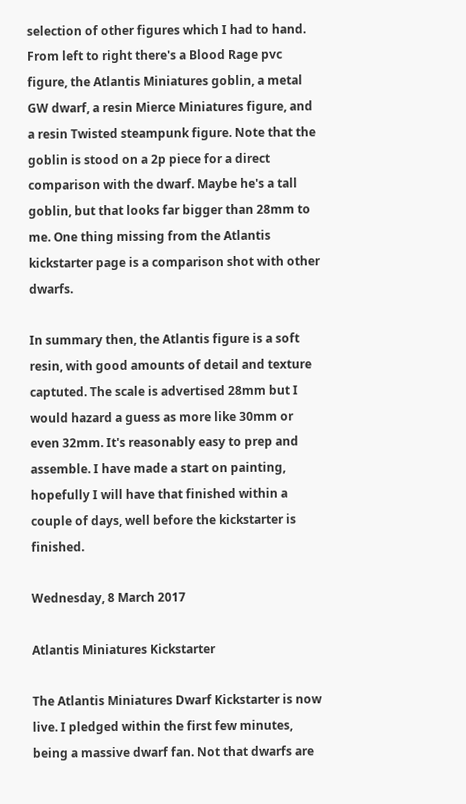selection of other figures which I had to hand. From left to right there's a Blood Rage pvc figure, the Atlantis Miniatures goblin, a metal GW dwarf, a resin Mierce Miniatures figure, and a resin Twisted steampunk figure. Note that the goblin is stood on a 2p piece for a direct comparison with the dwarf. Maybe he's a tall goblin, but that looks far bigger than 28mm to me. One thing missing from the Atlantis kickstarter page is a comparison shot with other dwarfs.

In summary then, the Atlantis figure is a soft resin, with good amounts of detail and texture captuted. The scale is advertised 28mm but I would hazard a guess as more like 30mm or even 32mm. It's reasonably easy to prep and assemble. I have made a start on painting, hopefully I will have that finished within a couple of days, well before the kickstarter is finished.

Wednesday, 8 March 2017

Atlantis Miniatures Kickstarter

The Atlantis Miniatures Dwarf Kickstarter is now live. I pledged within the first few minutes, being a massive dwarf fan. Not that dwarfs are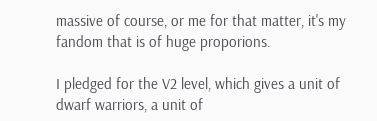massive of course, or me for that matter, it's my fandom that is of huge proporions.

I pledged for the V2 level, which gives a unit of dwarf warriors, a unit of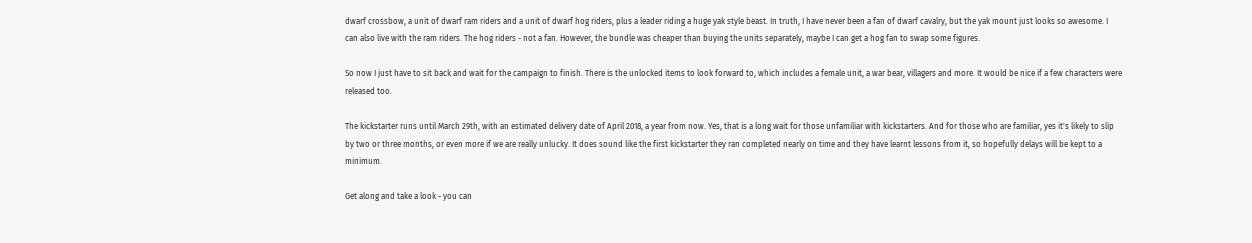dwarf crossbow, a unit of dwarf ram riders and a unit of dwarf hog riders, plus a leader riding a huge yak style beast. In truth, I have never been a fan of dwarf cavalry, but the yak mount just looks so awesome. I can also live with the ram riders. The hog riders - not a fan. However, the bundle was cheaper than buying the units separately, maybe I can get a hog fan to swap some figures.

So now I just have to sit back and wait for the campaign to finish. There is the unlocked items to look forward to, which includes a female unit, a war bear, villagers and more. It would be nice if a few characters were released too.

The kickstarter runs until March 29th, with an estimated delivery date of April 2018, a year from now. Yes, that is a long wait for those unfamiliar with kickstarters. And for those who are familiar, yes it's likely to slip by two or three months, or even more if we are really unlucky. It does sound like the first kickstarter they ran completed nearly on time and they have learnt lessons from it, so hopefully delays will be kept to a minimum.

Get along and take a look - you can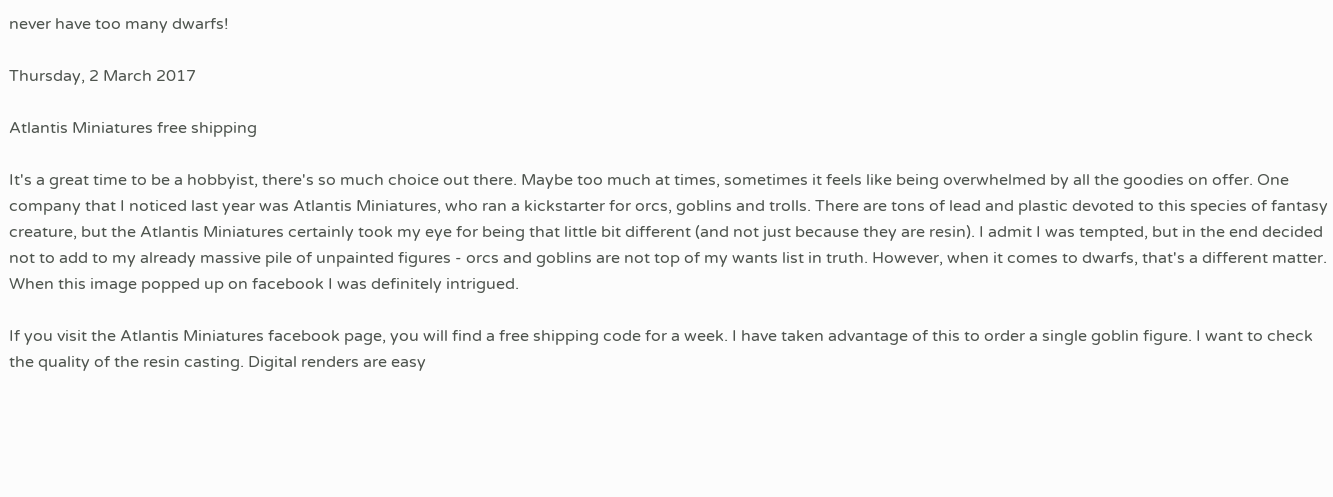never have too many dwarfs!

Thursday, 2 March 2017

Atlantis Miniatures free shipping

It's a great time to be a hobbyist, there's so much choice out there. Maybe too much at times, sometimes it feels like being overwhelmed by all the goodies on offer. One company that I noticed last year was Atlantis Miniatures, who ran a kickstarter for orcs, goblins and trolls. There are tons of lead and plastic devoted to this species of fantasy creature, but the Atlantis Miniatures certainly took my eye for being that little bit different (and not just because they are resin). I admit I was tempted, but in the end decided not to add to my already massive pile of unpainted figures - orcs and goblins are not top of my wants list in truth. However, when it comes to dwarfs, that's a different matter. When this image popped up on facebook I was definitely intrigued.

If you visit the Atlantis Miniatures facebook page, you will find a free shipping code for a week. I have taken advantage of this to order a single goblin figure. I want to check the quality of the resin casting. Digital renders are easy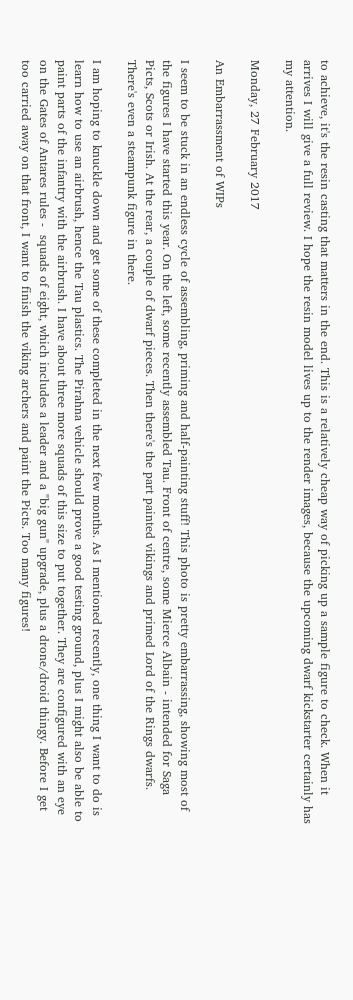to achieve, it's the resin casting that matters in the end. This is a relatively cheap way of picking up a sample figure to check. When it arrives I will give a full review. I hope the resin model lives up to the render images, because the upcoming dwarf kickstarter certainly has my attention.

Monday, 27 February 2017

An Embarrassment of WIPs

I seem to be stuck in an endless cycle of assembling, priming and half-painting stuff! This photo is pretty embarrassing, showing most of the figures I have started this year. On the left, some recently assembled Tau. Front of centre, some Mierce Albain - intended for Saga Picts, Scots or Irish. At the rear, a couple of dwarf pieces. Then there's the part painted vikings and primed Lord of the Rings dwarfs. There's even a steampunk figure in there.

I am hoping to knuckle down and get some of these completed in the next few months. As I mentioned recently, one thing I want to do is learn how to use an airbrush, hence the Tau plastics. The Pirahna vehicle should prove a good testing ground, plus I might also be able to paint parts of the infantry with the airbrush. I have about three more squads of this size to put together. They are configured with an eye on the Gates of Antares rules -  squads of eight, which includes a leader and a "big gun" upgrade, plus a drone/droid thingy. Before I get too carried away on that front, I want to finish the viking archers and paint the Picts. Too many figures!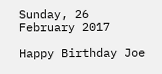Sunday, 26 February 2017

Happy Birthday Joe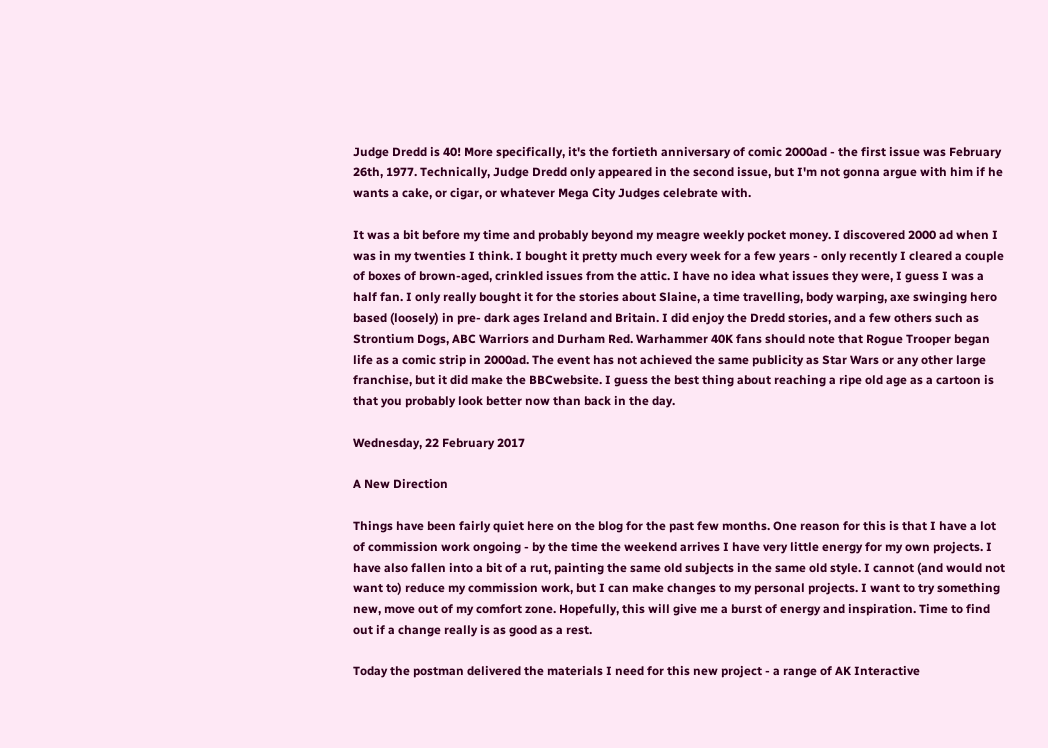Judge Dredd is 40! More specifically, it's the fortieth anniversary of comic 2000ad - the first issue was February 26th, 1977. Technically, Judge Dredd only appeared in the second issue, but I'm not gonna argue with him if he wants a cake, or cigar, or whatever Mega City Judges celebrate with.

It was a bit before my time and probably beyond my meagre weekly pocket money. I discovered 2000 ad when I was in my twenties I think. I bought it pretty much every week for a few years - only recently I cleared a couple of boxes of brown-aged, crinkled issues from the attic. I have no idea what issues they were, I guess I was a half fan. I only really bought it for the stories about Slaine, a time travelling, body warping, axe swinging hero based (loosely) in pre- dark ages Ireland and Britain. I did enjoy the Dredd stories, and a few others such as Strontium Dogs, ABC Warriors and Durham Red. Warhammer 40K fans should note that Rogue Trooper began life as a comic strip in 2000ad. The event has not achieved the same publicity as Star Wars or any other large franchise, but it did make the BBCwebsite. I guess the best thing about reaching a ripe old age as a cartoon is that you probably look better now than back in the day.

Wednesday, 22 February 2017

A New Direction

Things have been fairly quiet here on the blog for the past few months. One reason for this is that I have a lot of commission work ongoing - by the time the weekend arrives I have very little energy for my own projects. I have also fallen into a bit of a rut, painting the same old subjects in the same old style. I cannot (and would not want to) reduce my commission work, but I can make changes to my personal projects. I want to try something new, move out of my comfort zone. Hopefully, this will give me a burst of energy and inspiration. Time to find out if a change really is as good as a rest.

Today the postman delivered the materials I need for this new project - a range of AK Interactive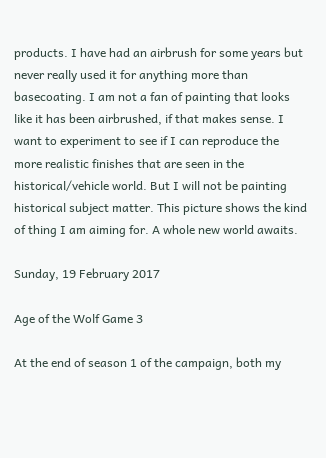products. I have had an airbrush for some years but never really used it for anything more than basecoating. I am not a fan of painting that looks like it has been airbrushed, if that makes sense. I want to experiment to see if I can reproduce the more realistic finishes that are seen in the historical/vehicle world. But I will not be painting historical subject matter. This picture shows the kind of thing I am aiming for. A whole new world awaits.

Sunday, 19 February 2017

Age of the Wolf Game 3

At the end of season 1 of the campaign, both my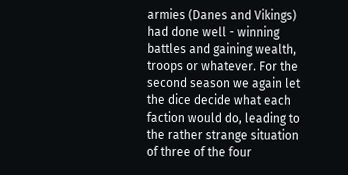armies (Danes and Vikings) had done well - winning battles and gaining wealth, troops or whatever. For the second season we again let the dice decide what each faction would do, leading to the rather strange situation of three of the four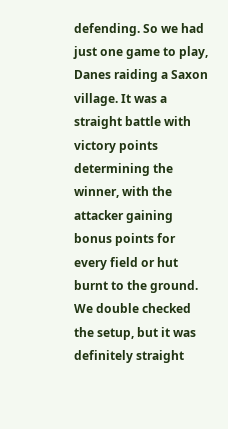defending. So we had just one game to play, Danes raiding a Saxon village. It was a straight battle with victory points determining the winner, with the attacker gaining bonus points for every field or hut burnt to the ground. We double checked the setup, but it was definitely straight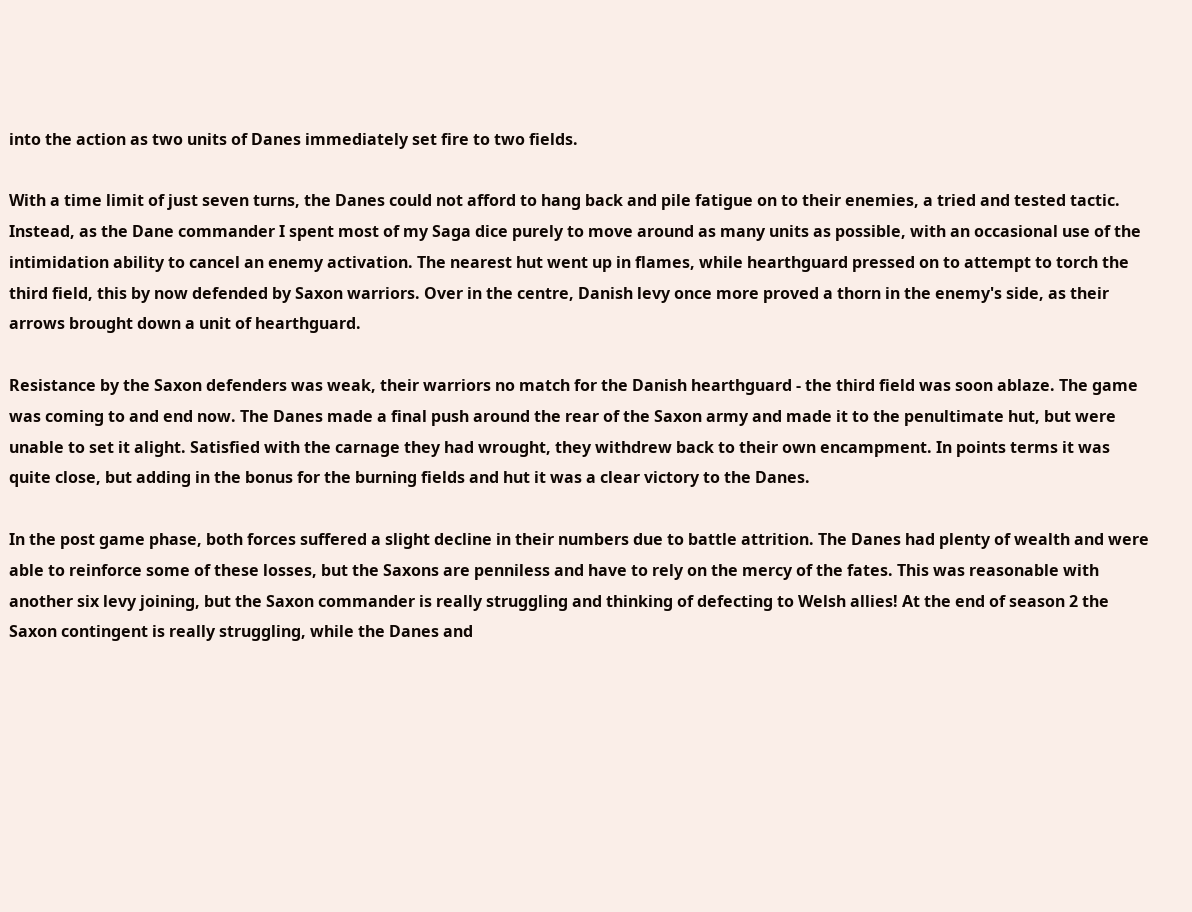into the action as two units of Danes immediately set fire to two fields.

With a time limit of just seven turns, the Danes could not afford to hang back and pile fatigue on to their enemies, a tried and tested tactic. Instead, as the Dane commander I spent most of my Saga dice purely to move around as many units as possible, with an occasional use of the intimidation ability to cancel an enemy activation. The nearest hut went up in flames, while hearthguard pressed on to attempt to torch the third field, this by now defended by Saxon warriors. Over in the centre, Danish levy once more proved a thorn in the enemy's side, as their arrows brought down a unit of hearthguard.

Resistance by the Saxon defenders was weak, their warriors no match for the Danish hearthguard - the third field was soon ablaze. The game was coming to and end now. The Danes made a final push around the rear of the Saxon army and made it to the penultimate hut, but were unable to set it alight. Satisfied with the carnage they had wrought, they withdrew back to their own encampment. In points terms it was quite close, but adding in the bonus for the burning fields and hut it was a clear victory to the Danes.

In the post game phase, both forces suffered a slight decline in their numbers due to battle attrition. The Danes had plenty of wealth and were able to reinforce some of these losses, but the Saxons are penniless and have to rely on the mercy of the fates. This was reasonable with another six levy joining, but the Saxon commander is really struggling and thinking of defecting to Welsh allies! At the end of season 2 the Saxon contingent is really struggling, while the Danes and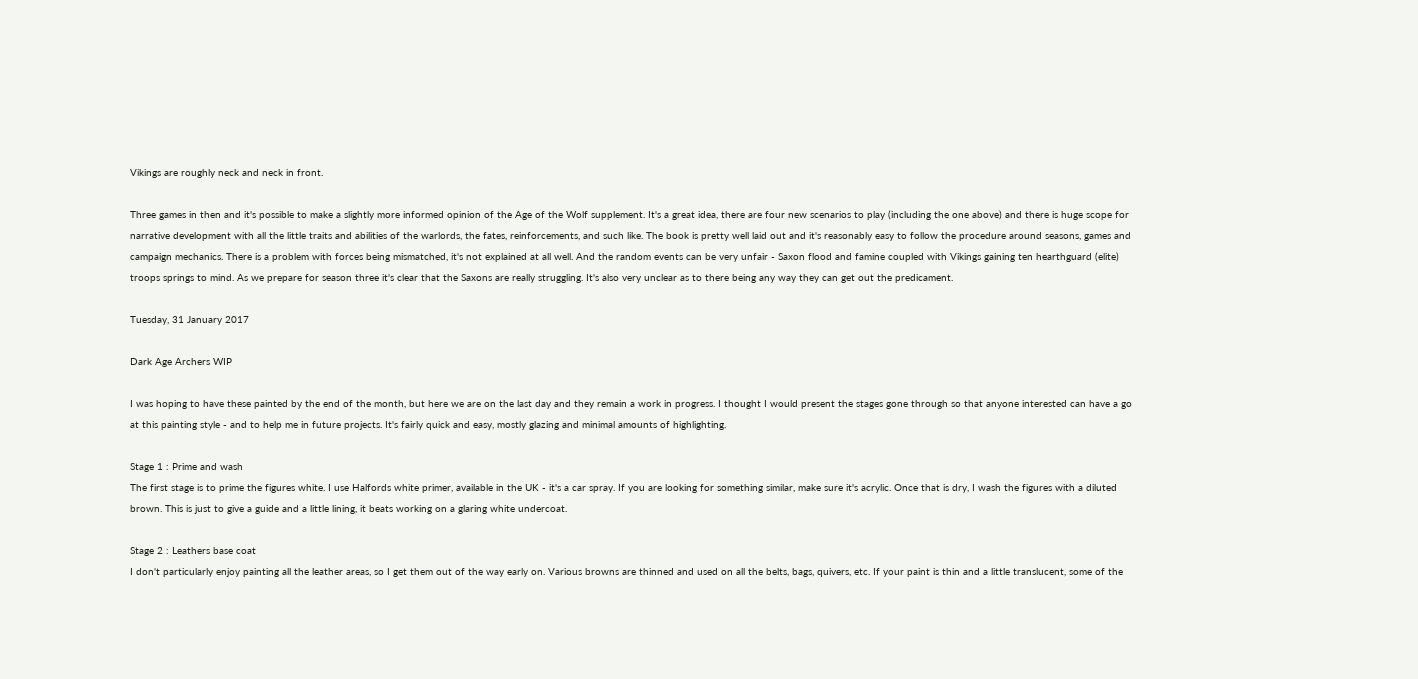Vikings are roughly neck and neck in front.

Three games in then and it's possible to make a slightly more informed opinion of the Age of the Wolf supplement. It's a great idea, there are four new scenarios to play (including the one above) and there is huge scope for narrative development with all the little traits and abilities of the warlords, the fates, reinforcements, and such like. The book is pretty well laid out and it's reasonably easy to follow the procedure around seasons, games and campaign mechanics. There is a problem with forces being mismatched, it's not explained at all well. And the random events can be very unfair - Saxon flood and famine coupled with Vikings gaining ten hearthguard (elite) troops springs to mind. As we prepare for season three it's clear that the Saxons are really struggling. It's also very unclear as to there being any way they can get out the predicament.

Tuesday, 31 January 2017

Dark Age Archers WIP

I was hoping to have these painted by the end of the month, but here we are on the last day and they remain a work in progress. I thought I would present the stages gone through so that anyone interested can have a go at this painting style - and to help me in future projects. It's fairly quick and easy, mostly glazing and minimal amounts of highlighting.

Stage 1 : Prime and wash
The first stage is to prime the figures white. I use Halfords white primer, available in the UK - it's a car spray. If you are looking for something similar, make sure it's acrylic. Once that is dry, I wash the figures with a diluted brown. This is just to give a guide and a little lining, it beats working on a glaring white undercoat.

Stage 2 : Leathers base coat
I don't particularly enjoy painting all the leather areas, so I get them out of the way early on. Various browns are thinned and used on all the belts, bags, quivers, etc. If your paint is thin and a little translucent, some of the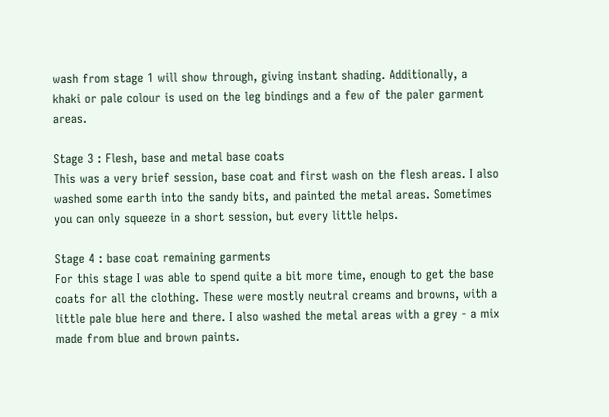wash from stage 1 will show through, giving instant shading. Additionally, a khaki or pale colour is used on the leg bindings and a few of the paler garment areas.

Stage 3 : Flesh, base and metal base coats
This was a very brief session, base coat and first wash on the flesh areas. I also washed some earth into the sandy bits, and painted the metal areas. Sometimes you can only squeeze in a short session, but every little helps.

Stage 4 : base coat remaining garments
For this stage I was able to spend quite a bit more time, enough to get the base coats for all the clothing. These were mostly neutral creams and browns, with a little pale blue here and there. I also washed the metal areas with a grey - a mix made from blue and brown paints.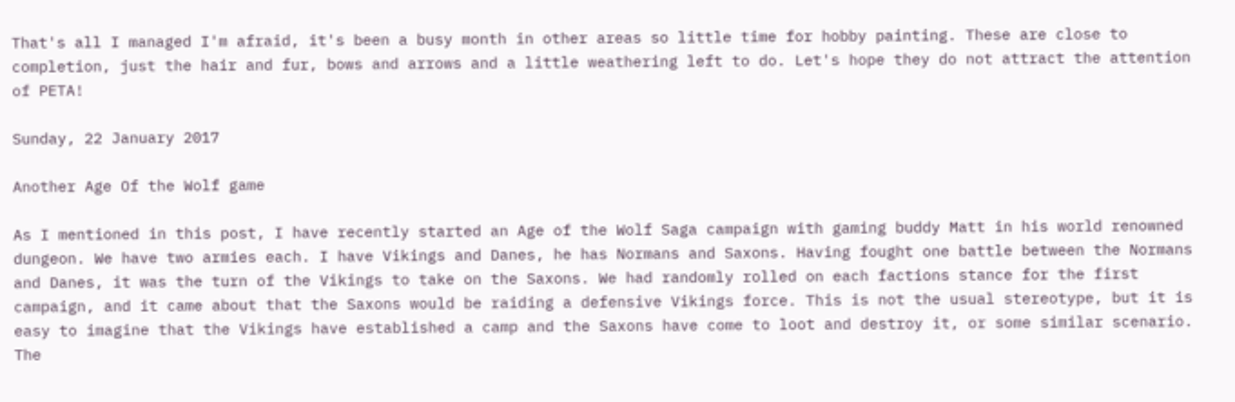That's all I managed I'm afraid, it's been a busy month in other areas so little time for hobby painting. These are close to completion, just the hair and fur, bows and arrows and a little weathering left to do. Let's hope they do not attract the attention of PETA!

Sunday, 22 January 2017

Another Age Of the Wolf game

As I mentioned in this post, I have recently started an Age of the Wolf Saga campaign with gaming buddy Matt in his world renowned dungeon. We have two armies each. I have Vikings and Danes, he has Normans and Saxons. Having fought one battle between the Normans and Danes, it was the turn of the Vikings to take on the Saxons. We had randomly rolled on each factions stance for the first campaign, and it came about that the Saxons would be raiding a defensive Vikings force. This is not the usual stereotype, but it is easy to imagine that the Vikings have established a camp and the Saxons have come to loot and destroy it, or some similar scenario. The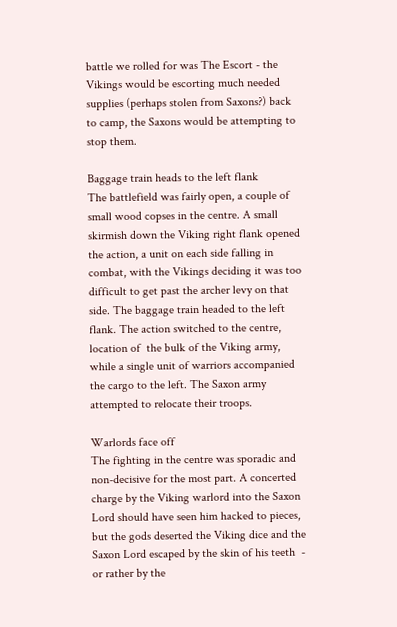battle we rolled for was The Escort - the Vikings would be escorting much needed supplies (perhaps stolen from Saxons?) back to camp, the Saxons would be attempting to stop them.

Baggage train heads to the left flank
The battlefield was fairly open, a couple of small wood copses in the centre. A small skirmish down the Viking right flank opened the action, a unit on each side falling in combat, with the Vikings deciding it was too difficult to get past the archer levy on that side. The baggage train headed to the left flank. The action switched to the centre, location of  the bulk of the Viking army, while a single unit of warriors accompanied the cargo to the left. The Saxon army attempted to relocate their troops.

Warlords face off
The fighting in the centre was sporadic and non-decisive for the most part. A concerted charge by the Viking warlord into the Saxon Lord should have seen him hacked to pieces, but the gods deserted the Viking dice and the Saxon Lord escaped by the skin of his teeth  - or rather by the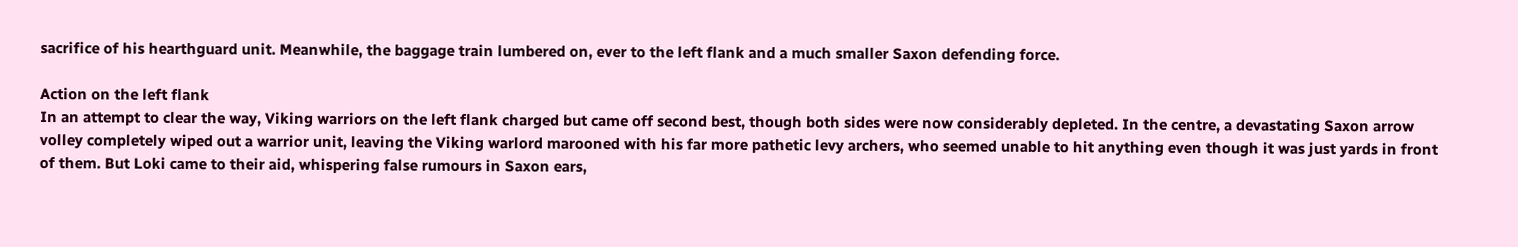sacrifice of his hearthguard unit. Meanwhile, the baggage train lumbered on, ever to the left flank and a much smaller Saxon defending force.

Action on the left flank
In an attempt to clear the way, Viking warriors on the left flank charged but came off second best, though both sides were now considerably depleted. In the centre, a devastating Saxon arrow volley completely wiped out a warrior unit, leaving the Viking warlord marooned with his far more pathetic levy archers, who seemed unable to hit anything even though it was just yards in front of them. But Loki came to their aid, whispering false rumours in Saxon ears,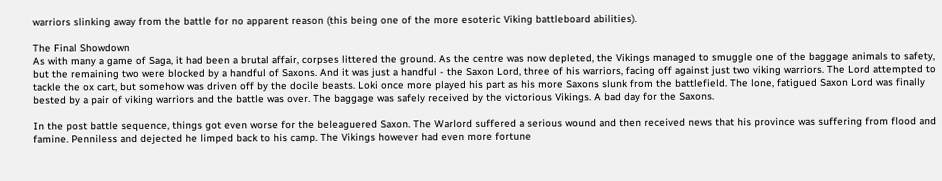warriors slinking away from the battle for no apparent reason (this being one of the more esoteric Viking battleboard abilities).

The Final Showdown
As with many a game of Saga, it had been a brutal affair, corpses littered the ground. As the centre was now depleted, the Vikings managed to smuggle one of the baggage animals to safety, but the remaining two were blocked by a handful of Saxons. And it was just a handful - the Saxon Lord, three of his warriors, facing off against just two viking warriors. The Lord attempted to tackle the ox cart, but somehow was driven off by the docile beasts. Loki once more played his part as his more Saxons slunk from the battlefield. The lone, fatigued Saxon Lord was finally bested by a pair of viking warriors and the battle was over. The baggage was safely received by the victorious Vikings. A bad day for the Saxons.

In the post battle sequence, things got even worse for the beleaguered Saxon. The Warlord suffered a serious wound and then received news that his province was suffering from flood and famine. Penniless and dejected he limped back to his camp. The Vikings however had even more fortune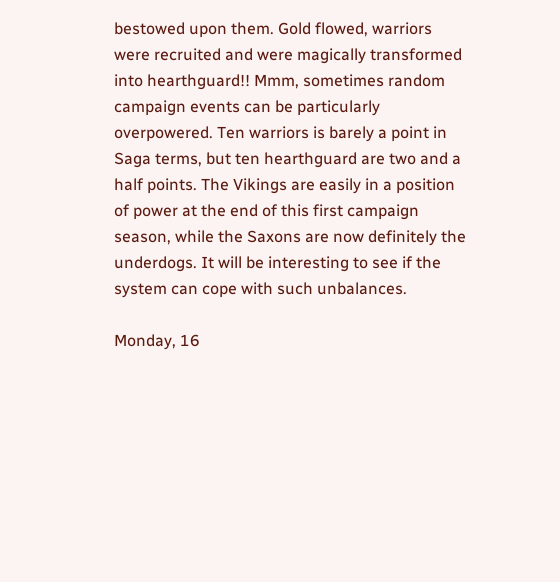bestowed upon them. Gold flowed, warriors were recruited and were magically transformed into hearthguard!! Mmm, sometimes random campaign events can be particularly overpowered. Ten warriors is barely a point in Saga terms, but ten hearthguard are two and a half points. The Vikings are easily in a position of power at the end of this first campaign season, while the Saxons are now definitely the underdogs. It will be interesting to see if the system can cope with such unbalances.

Monday, 16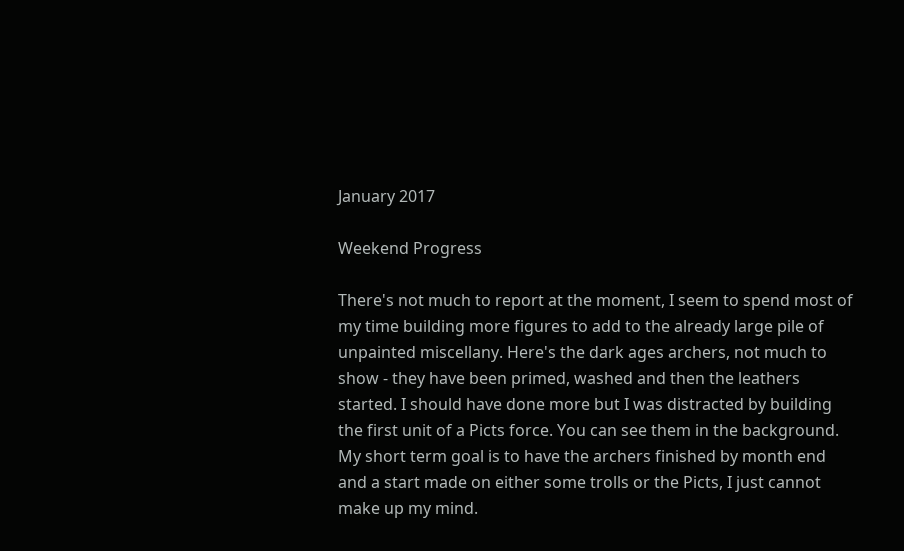January 2017

Weekend Progress

There's not much to report at the moment, I seem to spend most of my time building more figures to add to the already large pile of unpainted miscellany. Here's the dark ages archers, not much to show - they have been primed, washed and then the leathers started. I should have done more but I was distracted by building the first unit of a Picts force. You can see them in the background. My short term goal is to have the archers finished by month end and a start made on either some trolls or the Picts, I just cannot make up my mind.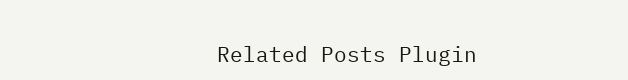Related Posts Plugin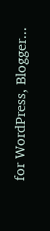for WordPress, Blogger...